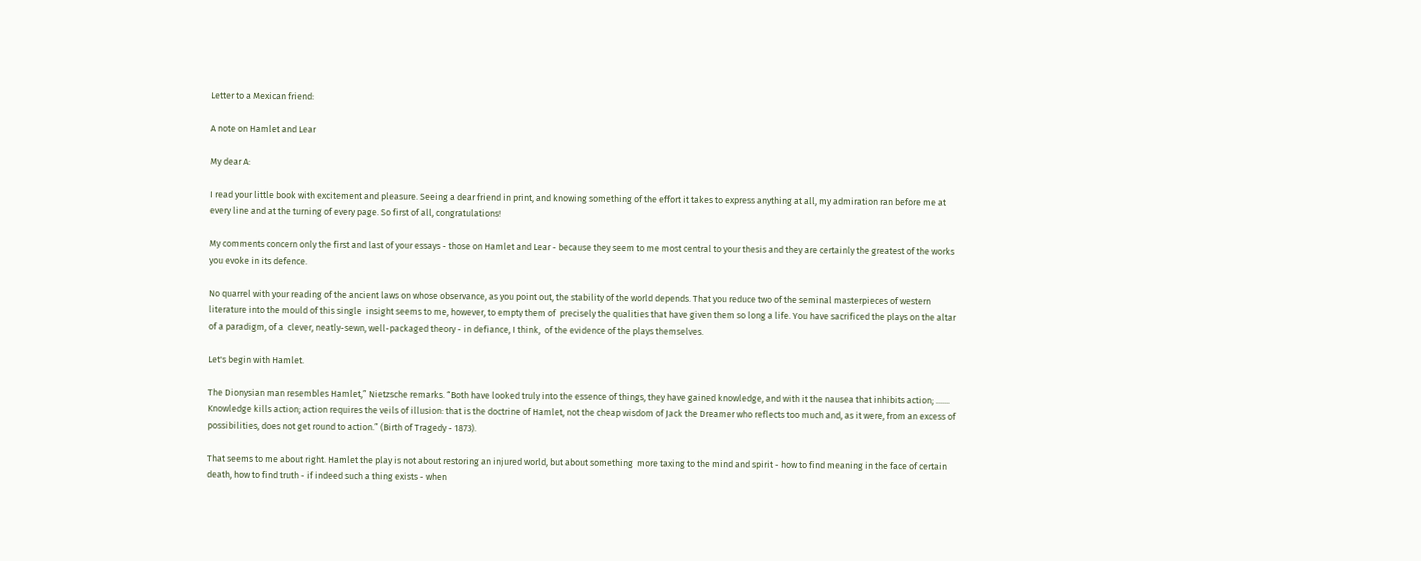Letter to a Mexican friend:

A note on Hamlet and Lear

My dear A:

I read your little book with excitement and pleasure. Seeing a dear friend in print, and knowing something of the effort it takes to express anything at all, my admiration ran before me at every line and at the turning of every page. So first of all, congratulations!

My comments concern only the first and last of your essays - those on Hamlet and Lear - because they seem to me most central to your thesis and they are certainly the greatest of the works you evoke in its defence.

No quarrel with your reading of the ancient laws on whose observance, as you point out, the stability of the world depends. That you reduce two of the seminal masterpieces of western literature into the mould of this single  insight seems to me, however, to empty them of  precisely the qualities that have given them so long a life. You have sacrificed the plays on the altar of a paradigm, of a  clever, neatly-sewn, well-packaged theory - in defiance, I think,  of the evidence of the plays themselves.

Let's begin with Hamlet.

The Dionysian man resembles Hamlet,” Nietzsche remarks. “Both have looked truly into the essence of things, they have gained knowledge, and with it the nausea that inhibits action; ....... Knowledge kills action; action requires the veils of illusion: that is the doctrine of Hamlet, not the cheap wisdom of Jack the Dreamer who reflects too much and, as it were, from an excess of possibilities, does not get round to action.” (Birth of Tragedy - 1873).

That seems to me about right. Hamlet the play is not about restoring an injured world, but about something  more taxing to the mind and spirit - how to find meaning in the face of certain death, how to find truth - if indeed such a thing exists - when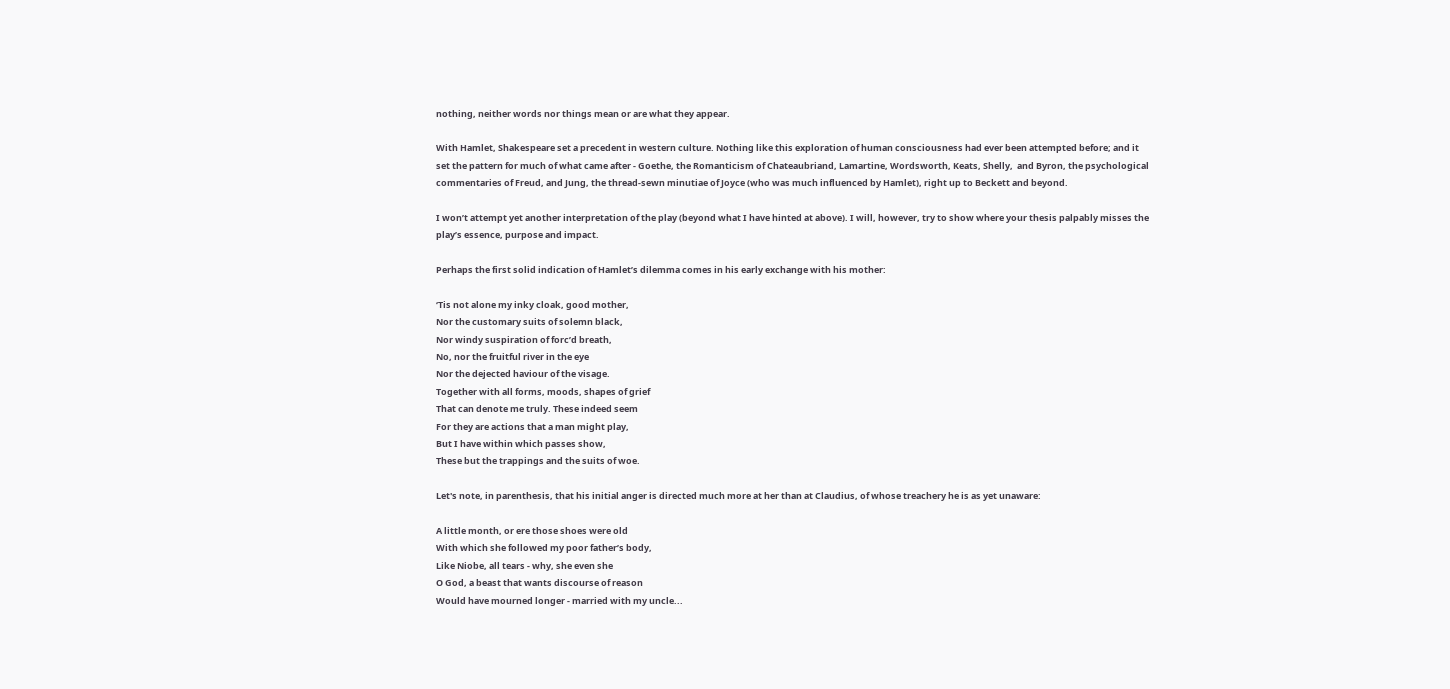nothing, neither words nor things mean or are what they appear.

With Hamlet, Shakespeare set a precedent in western culture. Nothing like this exploration of human consciousness had ever been attempted before; and it set the pattern for much of what came after - Goethe, the Romanticism of Chateaubriand, Lamartine, Wordsworth, Keats, Shelly,  and Byron, the psychological commentaries of Freud, and Jung, the thread-sewn minutiae of Joyce (who was much influenced by Hamlet), right up to Beckett and beyond.

I won’t attempt yet another interpretation of the play (beyond what I have hinted at above). I will, however, try to show where your thesis palpably misses the play’s essence, purpose and impact.

Perhaps the first solid indication of Hamlet’s dilemma comes in his early exchange with his mother:

‘Tis not alone my inky cloak, good mother,
Nor the customary suits of solemn black,
Nor windy suspiration of forc’d breath,
No, nor the fruitful river in the eye
Nor the dejected haviour of the visage.
Together with all forms, moods, shapes of grief
That can denote me truly. These indeed seem
For they are actions that a man might play,
But I have within which passes show,
These but the trappings and the suits of woe.

Let's note, in parenthesis, that his initial anger is directed much more at her than at Claudius, of whose treachery he is as yet unaware:

A little month, or ere those shoes were old
With which she followed my poor father’s body,
Like Niobe, all tears - why, she even she
O God, a beast that wants discourse of reason
Would have mourned longer - married with my uncle...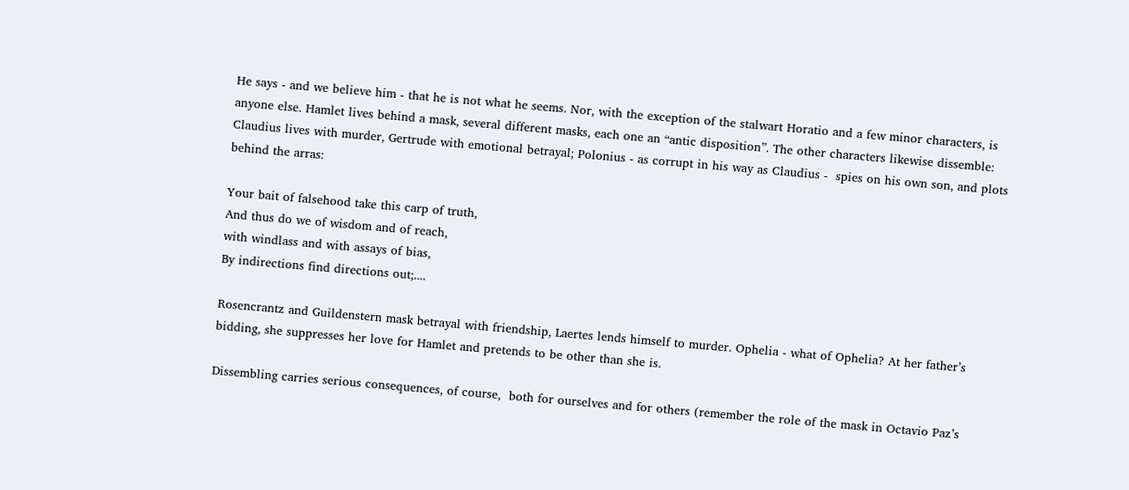He says - and we believe him - that he is not what he seems. Nor, with the exception of the stalwart Horatio and a few minor characters, is anyone else. Hamlet lives behind a mask, several different masks, each one an “antic disposition”. The other characters likewise dissemble: Claudius lives with murder, Gertrude with emotional betrayal; Polonius - as corrupt in his way as Claudius -  spies on his own son, and plots behind the arras:

Your bait of falsehood take this carp of truth,
And thus do we of wisdom and of reach,
with windlass and with assays of bias,
By indirections find directions out;....

Rosencrantz and Guildenstern mask betrayal with friendship, Laertes lends himself to murder. Ophelia - what of Ophelia? At her father’s bidding, she suppresses her love for Hamlet and pretends to be other than she is.

Dissembling carries serious consequences, of course,  both for ourselves and for others (remember the role of the mask in Octavio Paz’s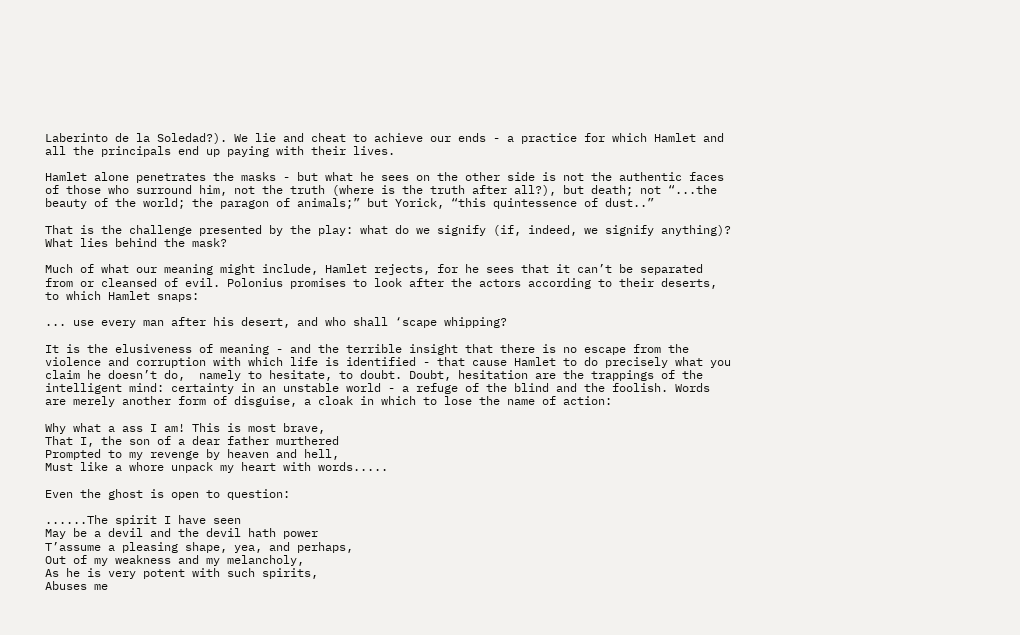Laberinto de la Soledad?). We lie and cheat to achieve our ends - a practice for which Hamlet and all the principals end up paying with their lives.

Hamlet alone penetrates the masks - but what he sees on the other side is not the authentic faces of those who surround him, not the truth (where is the truth after all?), but death; not “...the beauty of the world; the paragon of animals;” but Yorick, “this quintessence of dust..”

That is the challenge presented by the play: what do we signify (if, indeed, we signify anything)? What lies behind the mask?

Much of what our meaning might include, Hamlet rejects, for he sees that it can’t be separated from or cleansed of evil. Polonius promises to look after the actors according to their deserts, to which Hamlet snaps:

... use every man after his desert, and who shall ‘scape whipping?

It is the elusiveness of meaning - and the terrible insight that there is no escape from the violence and corruption with which life is identified - that cause Hamlet to do precisely what you claim he doesn’t do,  namely to hesitate, to doubt. Doubt, hesitation are the trappings of the intelligent mind: certainty in an unstable world - a refuge of the blind and the foolish. Words are merely another form of disguise, a cloak in which to lose the name of action:

Why what a ass I am! This is most brave,
That I, the son of a dear father murthered
Prompted to my revenge by heaven and hell,
Must like a whore unpack my heart with words.....

Even the ghost is open to question:

......The spirit I have seen
May be a devil and the devil hath power
T’assume a pleasing shape, yea, and perhaps,
Out of my weakness and my melancholy,
As he is very potent with such spirits,
Abuses me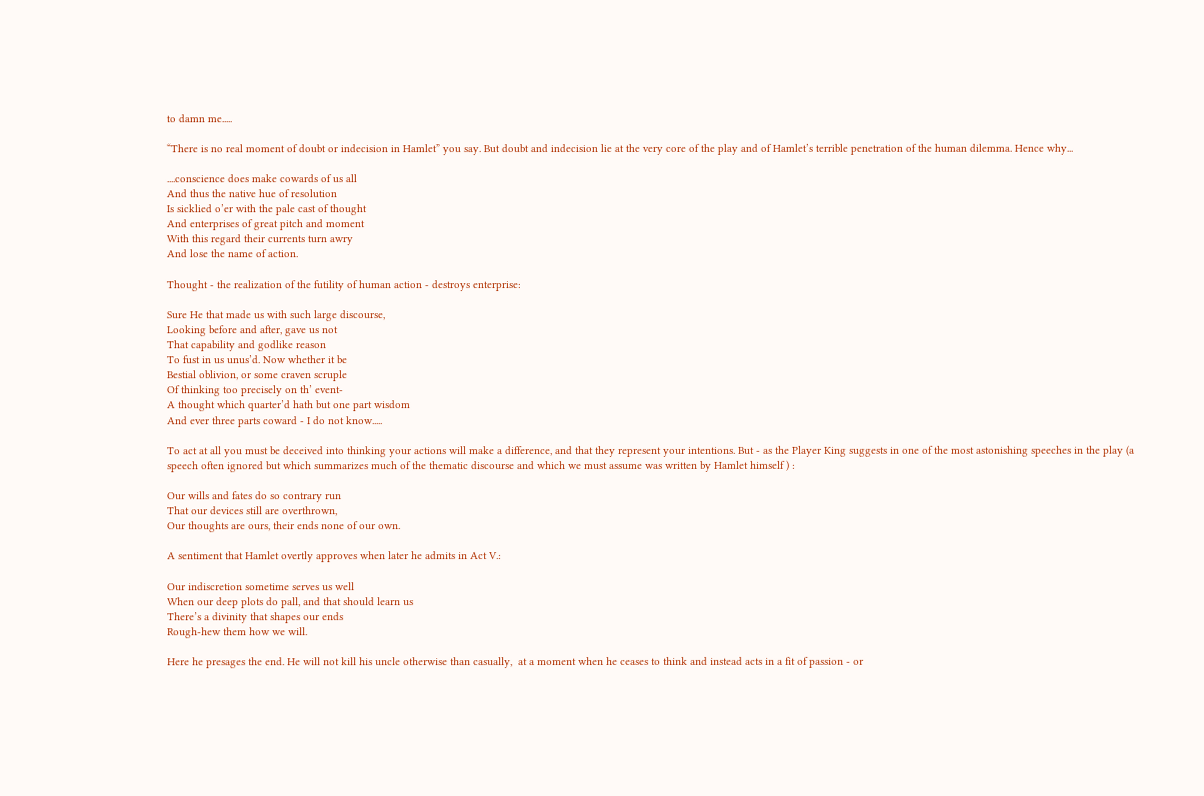to damn me.....

“There is no real moment of doubt or indecision in Hamlet” you say. But doubt and indecision lie at the very core of the play and of Hamlet’s terrible penetration of the human dilemma. Hence why...

....conscience does make cowards of us all
And thus the native hue of resolution
Is sicklied o’er with the pale cast of thought
And enterprises of great pitch and moment
With this regard their currents turn awry
And lose the name of action.

Thought - the realization of the futility of human action - destroys enterprise:

Sure He that made us with such large discourse,
Looking before and after, gave us not
That capability and godlike reason
To fust in us unus’d. Now whether it be
Bestial oblivion, or some craven scruple
Of thinking too precisely on th’ event-
A thought which quarter’d hath but one part wisdom
And ever three parts coward - I do not know.....

To act at all you must be deceived into thinking your actions will make a difference, and that they represent your intentions. But - as the Player King suggests in one of the most astonishing speeches in the play (a speech often ignored but which summarizes much of the thematic discourse and which we must assume was written by Hamlet himself ) :

Our wills and fates do so contrary run
That our devices still are overthrown,
Our thoughts are ours, their ends none of our own.

A sentiment that Hamlet overtly approves when later he admits in Act V.:

Our indiscretion sometime serves us well
When our deep plots do pall, and that should learn us
There’s a divinity that shapes our ends
Rough-hew them how we will.

Here he presages the end. He will not kill his uncle otherwise than casually,  at a moment when he ceases to think and instead acts in a fit of passion - or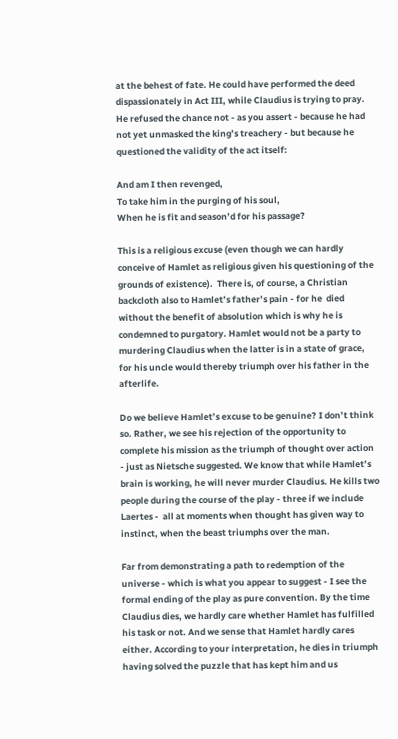at the behest of fate. He could have performed the deed dispassionately in Act III, while Claudius is trying to pray. He refused the chance not - as you assert - because he had not yet unmasked the king’s treachery - but because he questioned the validity of the act itself:

And am I then revenged,
To take him in the purging of his soul,
When he is fit and season’d for his passage?

This is a religious excuse (even though we can hardly conceive of Hamlet as religious given his questioning of the grounds of existence).  There is, of course, a Christian backcloth also to Hamlet’s father’s pain - for he  died without the benefit of absolution which is why he is condemned to purgatory. Hamlet would not be a party to murdering Claudius when the latter is in a state of grace, for his uncle would thereby triumph over his father in the afterlife.

Do we believe Hamlet’s excuse to be genuine? I don’t think so. Rather, we see his rejection of the opportunity to complete his mission as the triumph of thought over action - just as Nietsche suggested. We know that while Hamlet’s brain is working, he will never murder Claudius. He kills two people during the course of the play - three if we include Laertes -  all at moments when thought has given way to instinct, when the beast triumphs over the man.

Far from demonstrating a path to redemption of the universe - which is what you appear to suggest - I see the formal ending of the play as pure convention. By the time Claudius dies, we hardly care whether Hamlet has fulfilled his task or not. And we sense that Hamlet hardly cares either. According to your interpretation, he dies in triumph having solved the puzzle that has kept him and us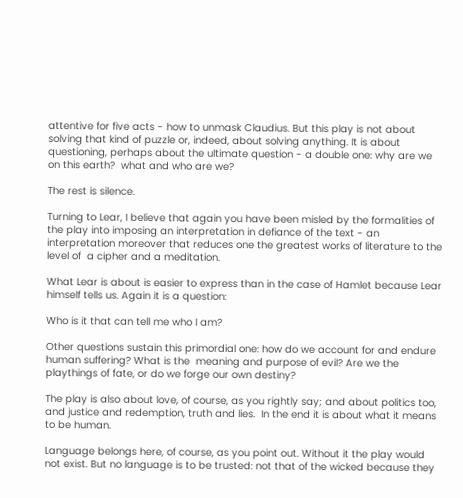attentive for five acts - how to unmask Claudius. But this play is not about solving that kind of puzzle or, indeed, about solving anything. It is about questioning, perhaps about the ultimate question - a double one: why are we on this earth?  what and who are we?

The rest is silence.

Turning to Lear, I believe that again you have been misled by the formalities of the play into imposing an interpretation in defiance of the text - an interpretation moreover that reduces one the greatest works of literature to the level of  a cipher and a meditation.

What Lear is about is easier to express than in the case of Hamlet because Lear himself tells us. Again it is a question:

Who is it that can tell me who I am?

Other questions sustain this primordial one: how do we account for and endure human suffering? What is the  meaning and purpose of evil? Are we the playthings of fate, or do we forge our own destiny?

The play is also about love, of course, as you rightly say; and about politics too, and justice and redemption, truth and lies.  In the end it is about what it means to be human.

Language belongs here, of course, as you point out. Without it the play would not exist. But no language is to be trusted: not that of the wicked because they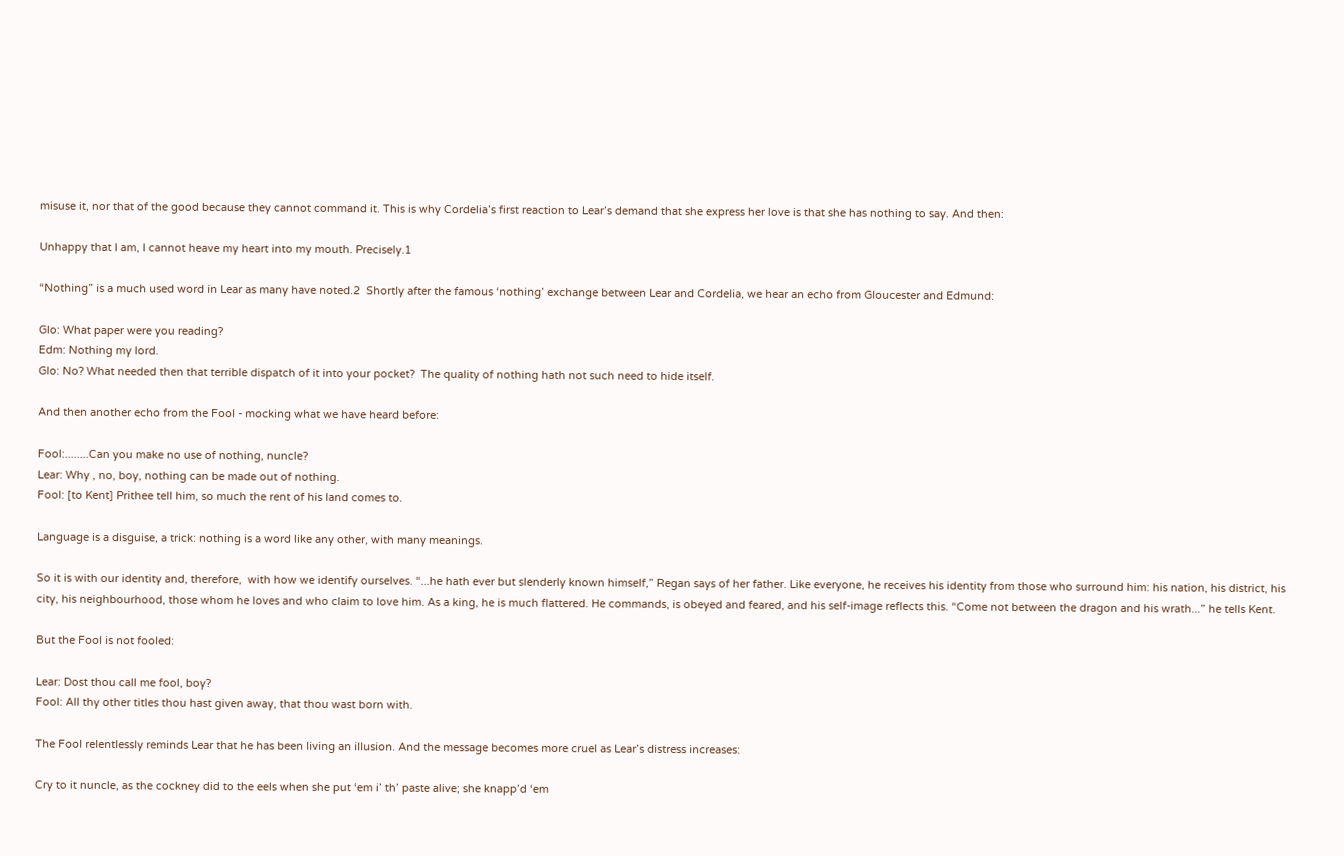misuse it, nor that of the good because they cannot command it. This is why Cordelia’s first reaction to Lear’s demand that she express her love is that she has nothing to say. And then:

Unhappy that I am, I cannot heave my heart into my mouth. Precisely.1

“Nothing” is a much used word in Lear as many have noted.2  Shortly after the famous ‘nothing’ exchange between Lear and Cordelia, we hear an echo from Gloucester and Edmund:

Glo: What paper were you reading?
Edm: Nothing my lord.
Glo: No? What needed then that terrible dispatch of it into your pocket?  The quality of nothing hath not such need to hide itself.

And then another echo from the Fool - mocking what we have heard before:

Fool:........Can you make no use of nothing, nuncle?
Lear: Why , no, boy, nothing can be made out of nothing.
Fool: [to Kent] Prithee tell him, so much the rent of his land comes to.

Language is a disguise, a trick: nothing is a word like any other, with many meanings.

So it is with our identity and, therefore,  with how we identify ourselves. “...he hath ever but slenderly known himself,” Regan says of her father. Like everyone, he receives his identity from those who surround him: his nation, his district, his city, his neighbourhood, those whom he loves and who claim to love him. As a king, he is much flattered. He commands, is obeyed and feared, and his self-image reflects this. “Come not between the dragon and his wrath...” he tells Kent.

But the Fool is not fooled:

Lear: Dost thou call me fool, boy?
Fool: All thy other titles thou hast given away, that thou wast born with.

The Fool relentlessly reminds Lear that he has been living an illusion. And the message becomes more cruel as Lear’s distress increases:

Cry to it nuncle, as the cockney did to the eels when she put ‘em i’ th’ paste alive; she knapp’d ‘em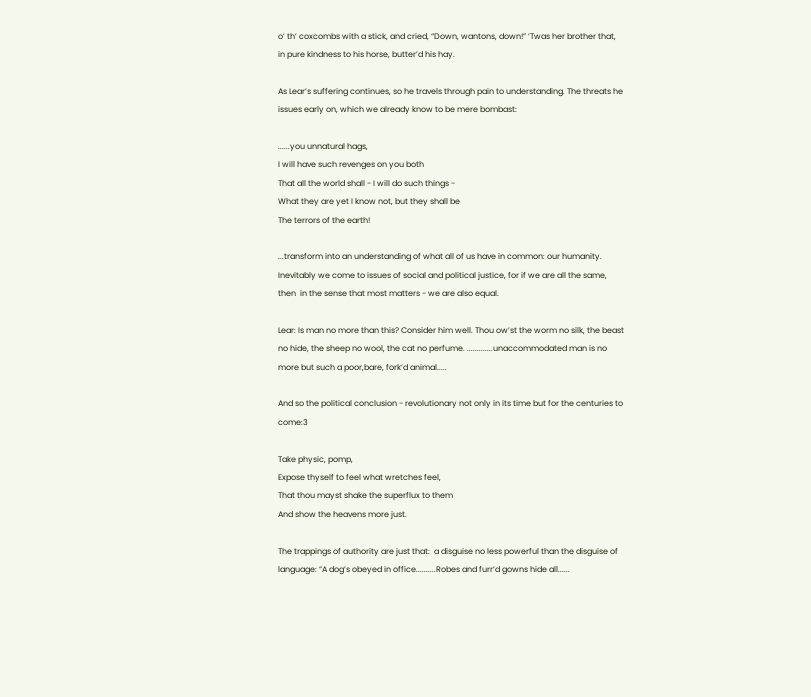o’ th’ coxcombs with a stick, and cried, “Down, wantons, down!” ’Twas her brother that, in pure kindness to his horse, butter’d his hay.

As Lear’s suffering continues, so he travels through pain to understanding. The threats he issues early on, which we already know to be mere bombast:

......you unnatural hags,
I will have such revenges on you both
That all the world shall - I will do such things -
What they are yet I know not, but they shall be
The terrors of the earth!

...transform into an understanding of what all of us have in common: our humanity. Inevitably we come to issues of social and political justice, for if we are all the same, then  in the sense that most matters - we are also equal.

Lear: Is man no more than this? Consider him well. Thou ow’st the worm no silk, the beast no hide, the sheep no wool, the cat no perfume. .............unaccommodated man is no more but such a poor,bare, fork’d animal.....

And so the political conclusion - revolutionary not only in its time but for the centuries to come:3

Take physic, pomp,
Expose thyself to feel what wretches feel,
That thou mayst shake the superflux to them
And show the heavens more just.

The trappings of authority are just that:  a disguise no less powerful than the disguise of language: “A dog’s obeyed in office..........Robes and furr’d gowns hide all......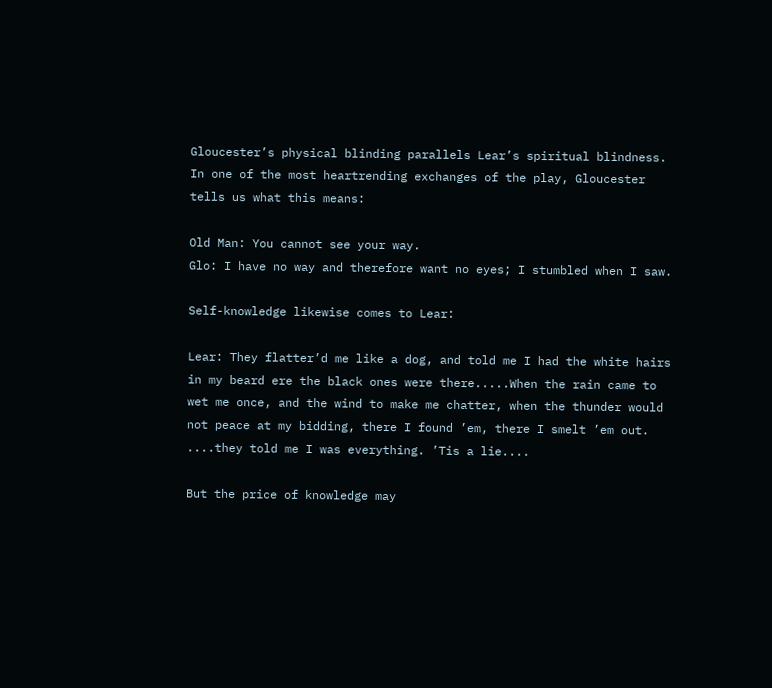Gloucester’s physical blinding parallels Lear’s spiritual blindness. In one of the most heartrending exchanges of the play, Gloucester tells us what this means:

Old Man: You cannot see your way.
Glo: I have no way and therefore want no eyes; I stumbled when I saw.

Self-knowledge likewise comes to Lear:

Lear: They flatter’d me like a dog, and told me I had the white hairs in my beard ere the black ones were there.....When the rain came to wet me once, and the wind to make me chatter, when the thunder would not peace at my bidding, there I found ’em, there I smelt ’em out. ....they told me I was everything. ’Tis a lie....

But the price of knowledge may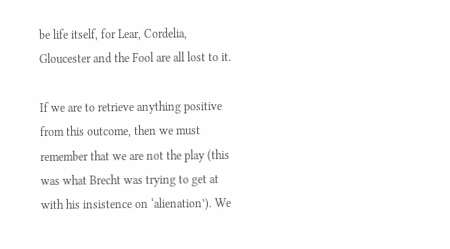be life itself, for Lear, Cordelia, Gloucester and the Fool are all lost to it.

If we are to retrieve anything positive from this outcome, then we must remember that we are not the play (this was what Brecht was trying to get at with his insistence on ‘alienation’). We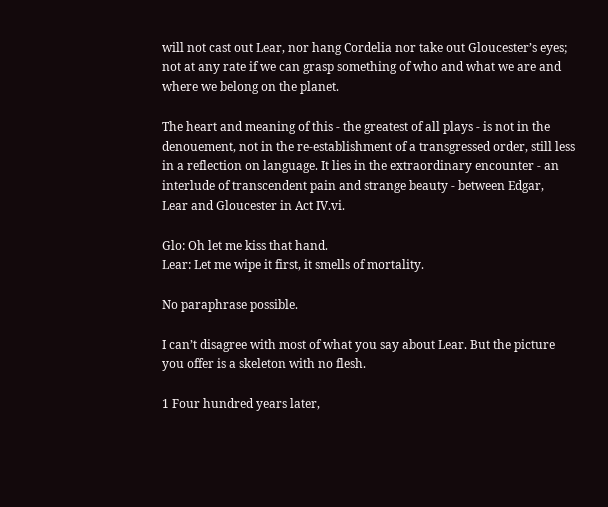will not cast out Lear, nor hang Cordelia nor take out Gloucester’s eyes; not at any rate if we can grasp something of who and what we are and where we belong on the planet.

The heart and meaning of this - the greatest of all plays - is not in the denouement, not in the re-establishment of a transgressed order, still less in a reflection on language. It lies in the extraordinary encounter - an interlude of transcendent pain and strange beauty - between Edgar,  Lear and Gloucester in Act IV.vi.

Glo: Oh let me kiss that hand.
Lear: Let me wipe it first, it smells of mortality.

No paraphrase possible.

I can’t disagree with most of what you say about Lear. But the picture you offer is a skeleton with no flesh.

1 Four hundred years later,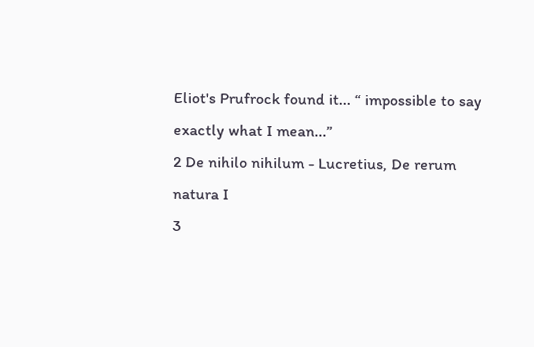Eliot's Prufrock found it... “ impossible to say exactly what I mean...”
2 De nihilo nihilum - Lucretius, De rerum natura I
3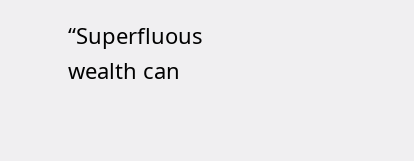“Superfluous wealth can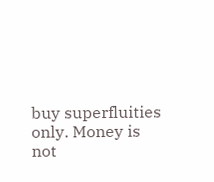buy superfluities only. Money is not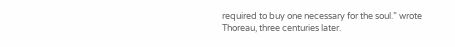required to buy one necessary for the soul.” wrote Thoreau, three centuries later.